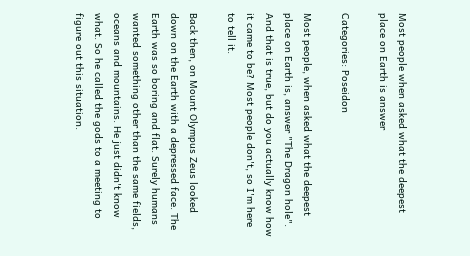Most people when asked what the deepest place on Earth is answer

Categories: Poseidon

Most people, when asked what the deepest place on Earth is, answer "The Dragon hole". And that is true, but do you actually know how it came to be? Most people don't, so I'm here to tell it.

Back then, on Mount Olympus Zeus looked down on the Earth with a depressed face. The Earth was so boring and flat. Surely humans wanted something other than the same fields, oceans and mountains. He just didn't know what. So he called the gods to a meeting to figure out this situation.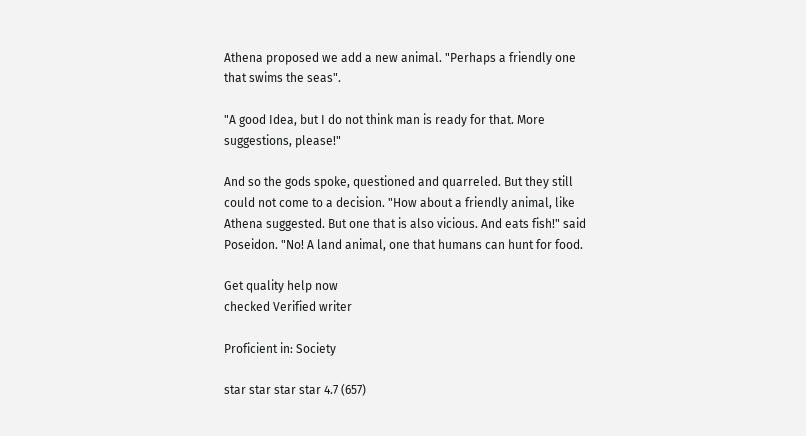Athena proposed we add a new animal. "Perhaps a friendly one that swims the seas".

"A good Idea, but I do not think man is ready for that. More suggestions, please!"

And so the gods spoke, questioned and quarreled. But they still could not come to a decision. "How about a friendly animal, like Athena suggested. But one that is also vicious. And eats fish!" said Poseidon. "No! A land animal, one that humans can hunt for food.

Get quality help now
checked Verified writer

Proficient in: Society

star star star star 4.7 (657)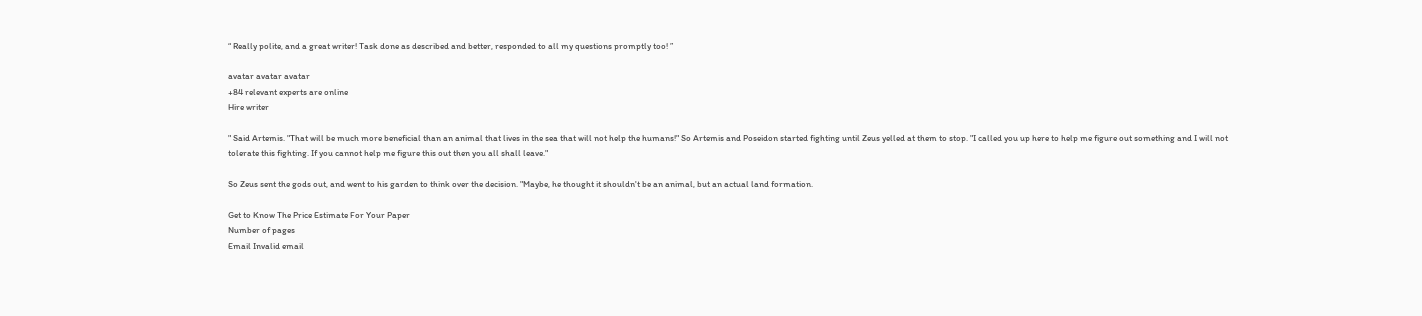“ Really polite, and a great writer! Task done as described and better, responded to all my questions promptly too! ”

avatar avatar avatar
+84 relevant experts are online
Hire writer

" Said Artemis. "That will be much more beneficial than an animal that lives in the sea that will not help the humans!" So Artemis and Poseidon started fighting until Zeus yelled at them to stop. "I called you up here to help me figure out something and I will not tolerate this fighting. If you cannot help me figure this out then you all shall leave."

So Zeus sent the gods out, and went to his garden to think over the decision. "Maybe, he thought it shouldn't be an animal, but an actual land formation.

Get to Know The Price Estimate For Your Paper
Number of pages
Email Invalid email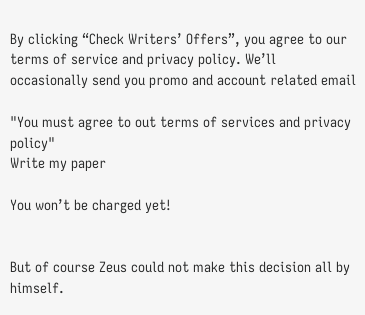By clicking “Check Writers’ Offers”, you agree to our terms of service and privacy policy. We’ll occasionally send you promo and account related email

"You must agree to out terms of services and privacy policy"
Write my paper

You won’t be charged yet!


But of course Zeus could not make this decision all by himself.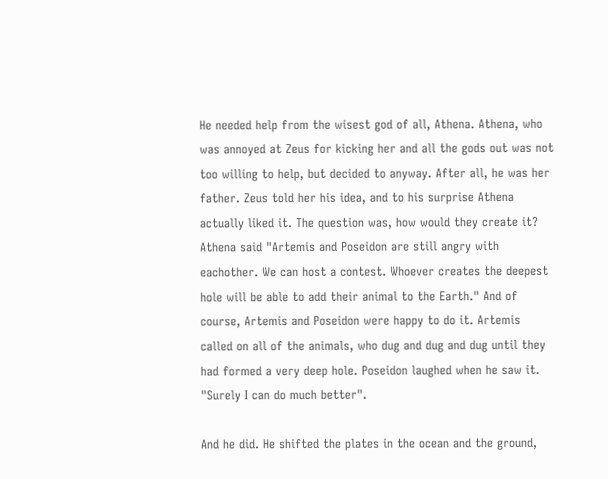He needed help from the wisest god of all, Athena. Athena, who was annoyed at Zeus for kicking her and all the gods out was not too willing to help, but decided to anyway. After all, he was her father. Zeus told her his idea, and to his surprise Athena actually liked it. The question was, how would they create it? Athena said "Artemis and Poseidon are still angry with eachother. We can host a contest. Whoever creates the deepest hole will be able to add their animal to the Earth." And of course, Artemis and Poseidon were happy to do it. Artemis called on all of the animals, who dug and dug and dug until they had formed a very deep hole. Poseidon laughed when he saw it. "Surely I can do much better".

And he did. He shifted the plates in the ocean and the ground,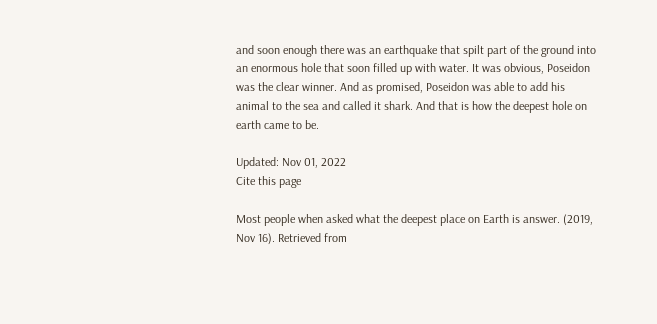and soon enough there was an earthquake that spilt part of the ground into an enormous hole that soon filled up with water. It was obvious, Poseidon was the clear winner. And as promised, Poseidon was able to add his animal to the sea and called it shark. And that is how the deepest hole on earth came to be.

Updated: Nov 01, 2022
Cite this page

Most people when asked what the deepest place on Earth is answer. (2019, Nov 16). Retrieved from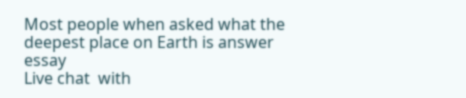Most people when asked what the deepest place on Earth is answer essay
Live chat  with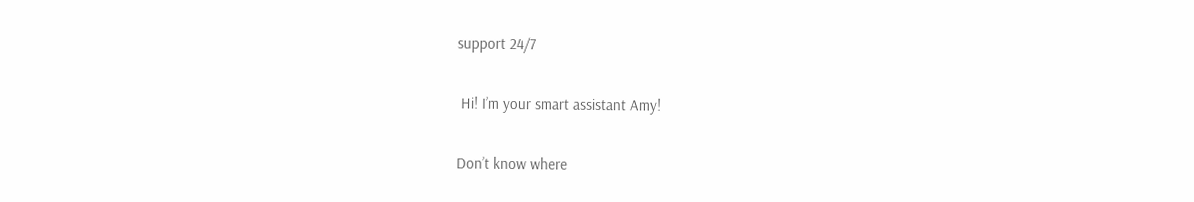support 24/7

 Hi! I’m your smart assistant Amy!

Don’t know where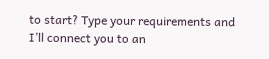to start? Type your requirements and I’ll connect you to an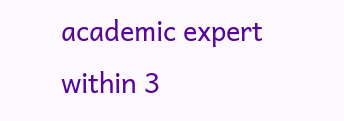academic expert within 3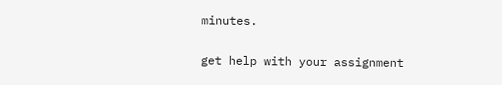minutes.

get help with your assignment